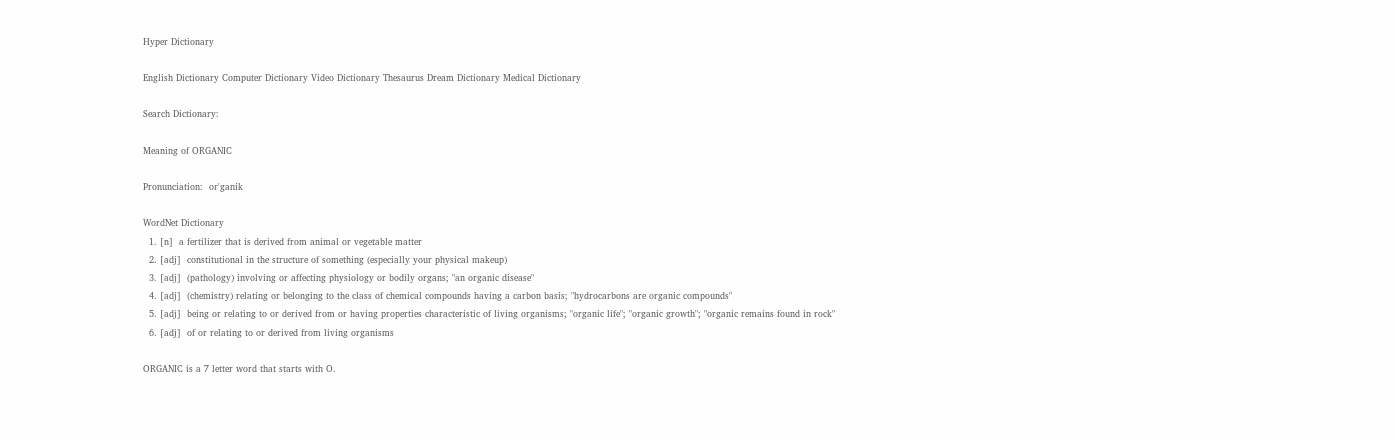Hyper Dictionary

English Dictionary Computer Dictionary Video Dictionary Thesaurus Dream Dictionary Medical Dictionary

Search Dictionary:

Meaning of ORGANIC

Pronunciation:  or'ganik

WordNet Dictionary
  1. [n]  a fertilizer that is derived from animal or vegetable matter
  2. [adj]  constitutional in the structure of something (especially your physical makeup)
  3. [adj]  (pathology) involving or affecting physiology or bodily organs; "an organic disease"
  4. [adj]  (chemistry) relating or belonging to the class of chemical compounds having a carbon basis; "hydrocarbons are organic compounds"
  5. [adj]  being or relating to or derived from or having properties characteristic of living organisms; "organic life"; "organic growth"; "organic remains found in rock"
  6. [adj]  of or relating to or derived from living organisms

ORGANIC is a 7 letter word that starts with O.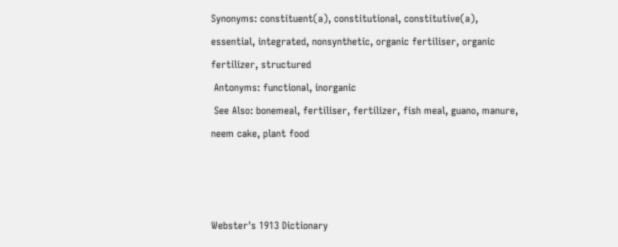Synonyms: constituent(a), constitutional, constitutive(a), essential, integrated, nonsynthetic, organic fertiliser, organic fertilizer, structured
 Antonyms: functional, inorganic
 See Also: bonemeal, fertiliser, fertilizer, fish meal, guano, manure, neem cake, plant food



Webster's 1913 Dictionary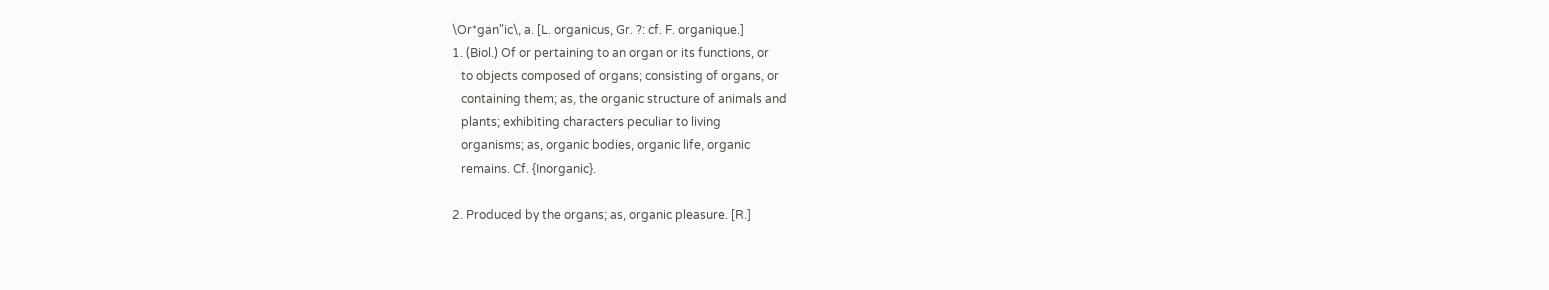\Or*gan"ic\, a. [L. organicus, Gr. ?: cf. F. organique.]
1. (Biol.) Of or pertaining to an organ or its functions, or
   to objects composed of organs; consisting of organs, or
   containing them; as, the organic structure of animals and
   plants; exhibiting characters peculiar to living
   organisms; as, organic bodies, organic life, organic
   remains. Cf. {Inorganic}.

2. Produced by the organs; as, organic pleasure. [R.]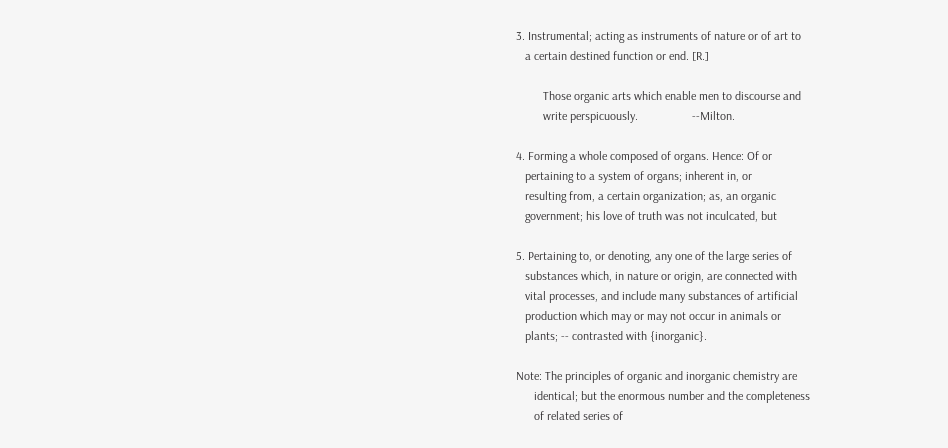3. Instrumental; acting as instruments of nature or of art to
   a certain destined function or end. [R.]

         Those organic arts which enable men to discourse and
         write perspicuously.                  --Milton.

4. Forming a whole composed of organs. Hence: Of or
   pertaining to a system of organs; inherent in, or
   resulting from, a certain organization; as, an organic
   government; his love of truth was not inculcated, but

5. Pertaining to, or denoting, any one of the large series of
   substances which, in nature or origin, are connected with
   vital processes, and include many substances of artificial
   production which may or may not occur in animals or
   plants; -- contrasted with {inorganic}.

Note: The principles of organic and inorganic chemistry are
      identical; but the enormous number and the completeness
      of related series of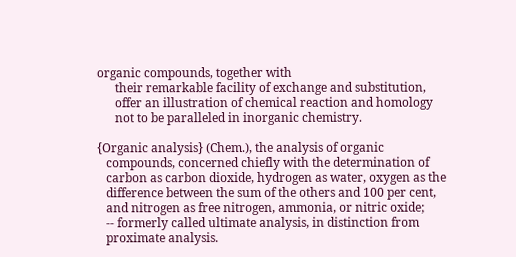organic compounds, together with
      their remarkable facility of exchange and substitution,
      offer an illustration of chemical reaction and homology
      not to be paralleled in inorganic chemistry.

{Organic analysis} (Chem.), the analysis of organic
   compounds, concerned chiefly with the determination of
   carbon as carbon dioxide, hydrogen as water, oxygen as the
   difference between the sum of the others and 100 per cent,
   and nitrogen as free nitrogen, ammonia, or nitric oxide;
   -- formerly called ultimate analysis, in distinction from
   proximate analysis.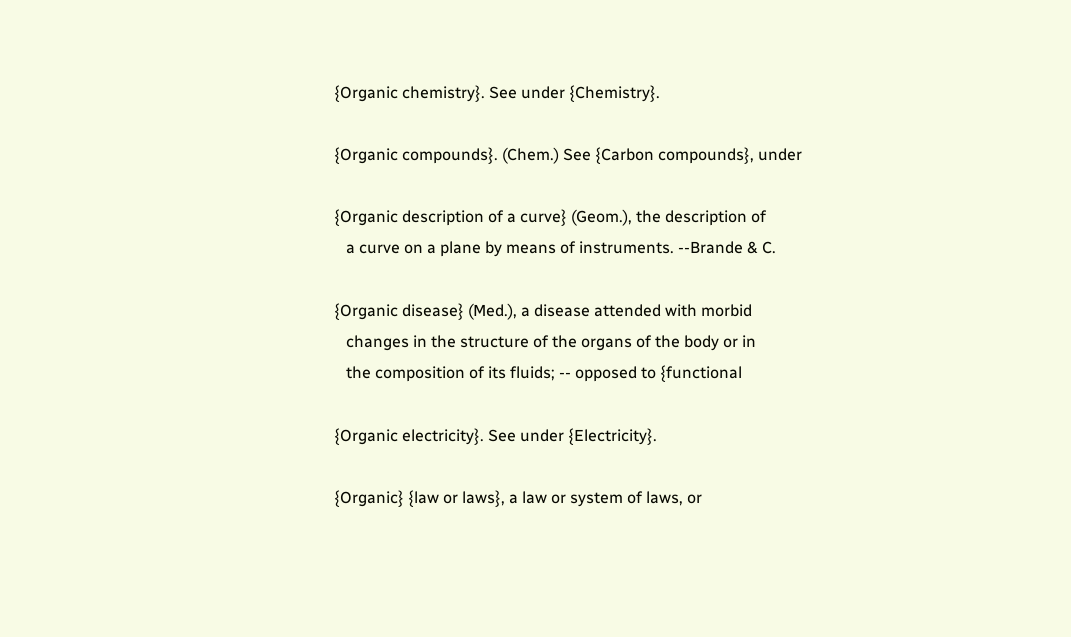{Organic chemistry}. See under {Chemistry}.

{Organic compounds}. (Chem.) See {Carbon compounds}, under

{Organic description of a curve} (Geom.), the description of
   a curve on a plane by means of instruments. --Brande & C.

{Organic disease} (Med.), a disease attended with morbid
   changes in the structure of the organs of the body or in
   the composition of its fluids; -- opposed to {functional

{Organic electricity}. See under {Electricity}.

{Organic} {law or laws}, a law or system of laws, or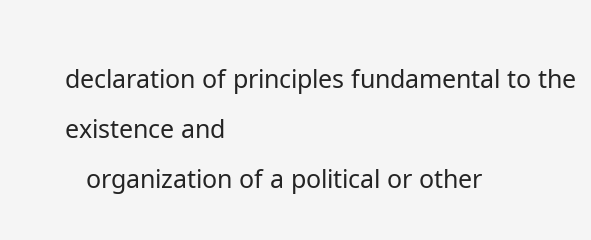declaration of principles fundamental to the existence and
   organization of a political or other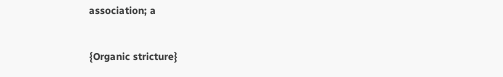association; a

{Organic stricture}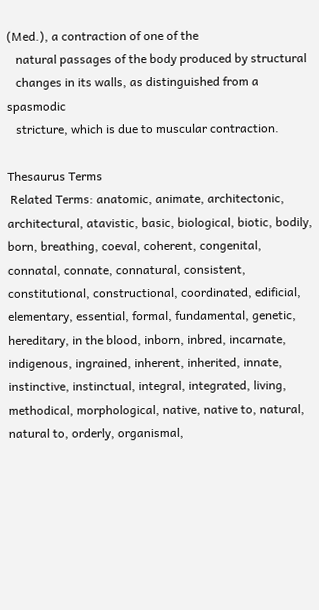(Med.), a contraction of one of the
   natural passages of the body produced by structural
   changes in its walls, as distinguished from a spasmodic
   stricture, which is due to muscular contraction.

Thesaurus Terms
 Related Terms: anatomic, animate, architectonic, architectural, atavistic, basic, biological, biotic, bodily, born, breathing, coeval, coherent, congenital, connatal, connate, connatural, consistent, constitutional, constructional, coordinated, edificial, elementary, essential, formal, fundamental, genetic, hereditary, in the blood, inborn, inbred, incarnate, indigenous, ingrained, inherent, inherited, innate, instinctive, instinctual, integral, integrated, living, methodical, morphological, native, native to, natural, natural to, orderly, organismal,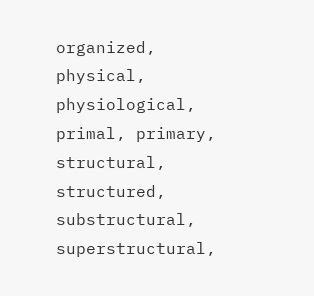organized, physical, physiological, primal, primary, structural, structured, substructural, superstructural,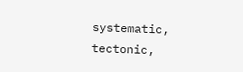systematic, tectonic,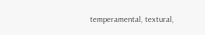temperamental, textural,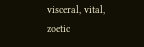visceral, vital, zoetic